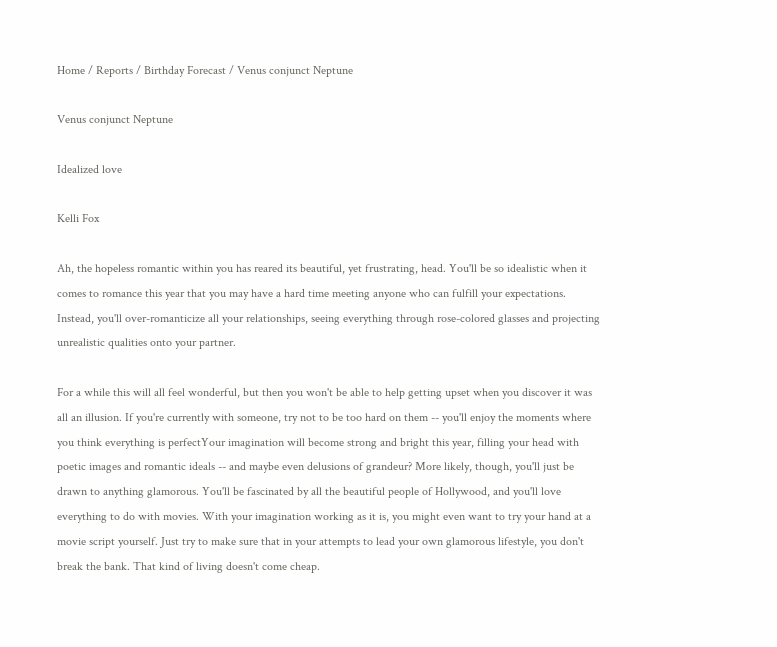Home / Reports / Birthday Forecast / Venus conjunct Neptune

Venus conjunct Neptune

Idealized love

Kelli Fox

Ah, the hopeless romantic within you has reared its beautiful, yet frustrating, head. You'll be so idealistic when it comes to romance this year that you may have a hard time meeting anyone who can fulfill your expectations. Instead, you'll over-romanticize all your relationships, seeing everything through rose-colored glasses and projecting unrealistic qualities onto your partner.

For a while this will all feel wonderful, but then you won't be able to help getting upset when you discover it was all an illusion. If you're currently with someone, try not to be too hard on them -- you'll enjoy the moments where you think everything is perfectYour imagination will become strong and bright this year, filling your head with poetic images and romantic ideals -- and maybe even delusions of grandeur? More likely, though, you'll just be drawn to anything glamorous. You'll be fascinated by all the beautiful people of Hollywood, and you'll love everything to do with movies. With your imagination working as it is, you might even want to try your hand at a movie script yourself. Just try to make sure that in your attempts to lead your own glamorous lifestyle, you don't break the bank. That kind of living doesn't come cheap.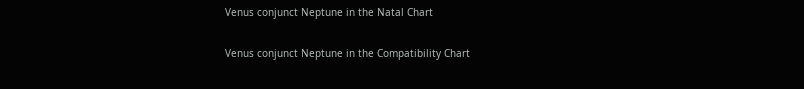Venus conjunct Neptune in the Natal Chart

Venus conjunct Neptune in the Compatibility Chart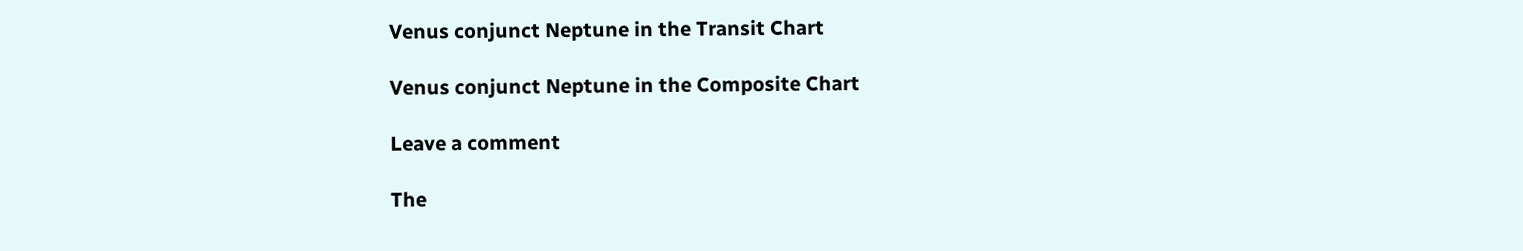Venus conjunct Neptune in the Transit Chart

Venus conjunct Neptune in the Composite Chart

Leave a comment

The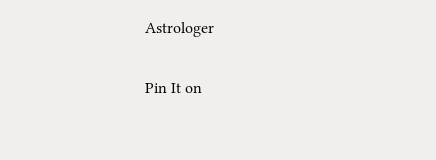Astrologer

Pin It on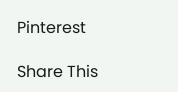Pinterest

Share This